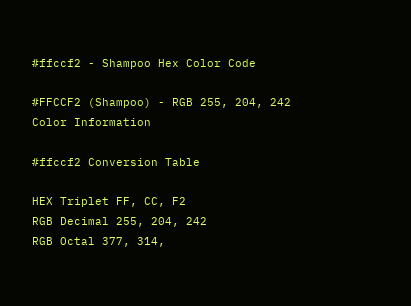#ffccf2 - Shampoo Hex Color Code

#FFCCF2 (Shampoo) - RGB 255, 204, 242 Color Information

#ffccf2 Conversion Table

HEX Triplet FF, CC, F2
RGB Decimal 255, 204, 242
RGB Octal 377, 314,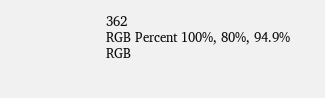362
RGB Percent 100%, 80%, 94.9%
RGB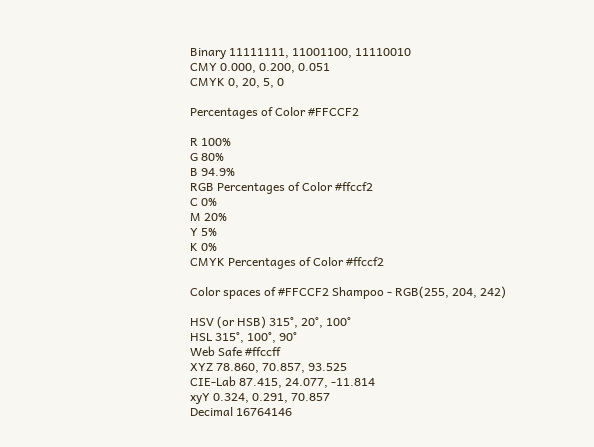Binary 11111111, 11001100, 11110010
CMY 0.000, 0.200, 0.051
CMYK 0, 20, 5, 0

Percentages of Color #FFCCF2

R 100%
G 80%
B 94.9%
RGB Percentages of Color #ffccf2
C 0%
M 20%
Y 5%
K 0%
CMYK Percentages of Color #ffccf2

Color spaces of #FFCCF2 Shampoo - RGB(255, 204, 242)

HSV (or HSB) 315°, 20°, 100°
HSL 315°, 100°, 90°
Web Safe #ffccff
XYZ 78.860, 70.857, 93.525
CIE-Lab 87.415, 24.077, -11.814
xyY 0.324, 0.291, 70.857
Decimal 16764146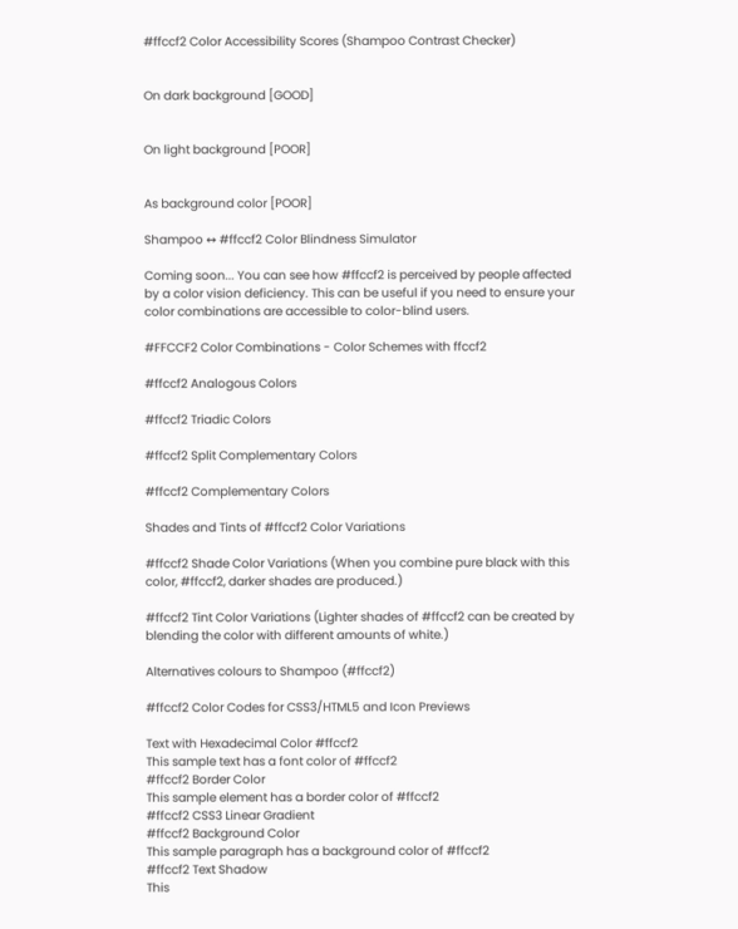#ffccf2 Color Accessibility Scores (Shampoo Contrast Checker)


On dark background [GOOD]


On light background [POOR]


As background color [POOR]

Shampoo ↔ #ffccf2 Color Blindness Simulator

Coming soon... You can see how #ffccf2 is perceived by people affected by a color vision deficiency. This can be useful if you need to ensure your color combinations are accessible to color-blind users.

#FFCCF2 Color Combinations - Color Schemes with ffccf2

#ffccf2 Analogous Colors

#ffccf2 Triadic Colors

#ffccf2 Split Complementary Colors

#ffccf2 Complementary Colors

Shades and Tints of #ffccf2 Color Variations

#ffccf2 Shade Color Variations (When you combine pure black with this color, #ffccf2, darker shades are produced.)

#ffccf2 Tint Color Variations (Lighter shades of #ffccf2 can be created by blending the color with different amounts of white.)

Alternatives colours to Shampoo (#ffccf2)

#ffccf2 Color Codes for CSS3/HTML5 and Icon Previews

Text with Hexadecimal Color #ffccf2
This sample text has a font color of #ffccf2
#ffccf2 Border Color
This sample element has a border color of #ffccf2
#ffccf2 CSS3 Linear Gradient
#ffccf2 Background Color
This sample paragraph has a background color of #ffccf2
#ffccf2 Text Shadow
This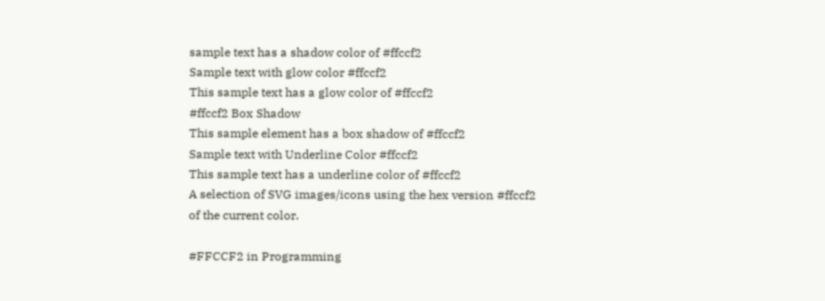sample text has a shadow color of #ffccf2
Sample text with glow color #ffccf2
This sample text has a glow color of #ffccf2
#ffccf2 Box Shadow
This sample element has a box shadow of #ffccf2
Sample text with Underline Color #ffccf2
This sample text has a underline color of #ffccf2
A selection of SVG images/icons using the hex version #ffccf2 of the current color.

#FFCCF2 in Programming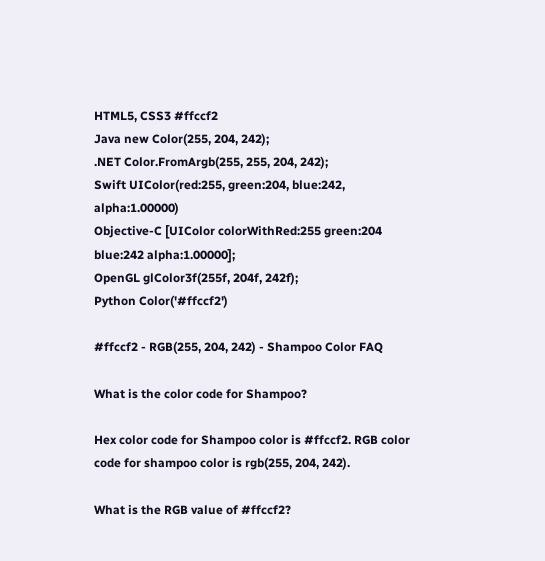HTML5, CSS3 #ffccf2
Java new Color(255, 204, 242);
.NET Color.FromArgb(255, 255, 204, 242);
Swift UIColor(red:255, green:204, blue:242, alpha:1.00000)
Objective-C [UIColor colorWithRed:255 green:204 blue:242 alpha:1.00000];
OpenGL glColor3f(255f, 204f, 242f);
Python Color('#ffccf2')

#ffccf2 - RGB(255, 204, 242) - Shampoo Color FAQ

What is the color code for Shampoo?

Hex color code for Shampoo color is #ffccf2. RGB color code for shampoo color is rgb(255, 204, 242).

What is the RGB value of #ffccf2?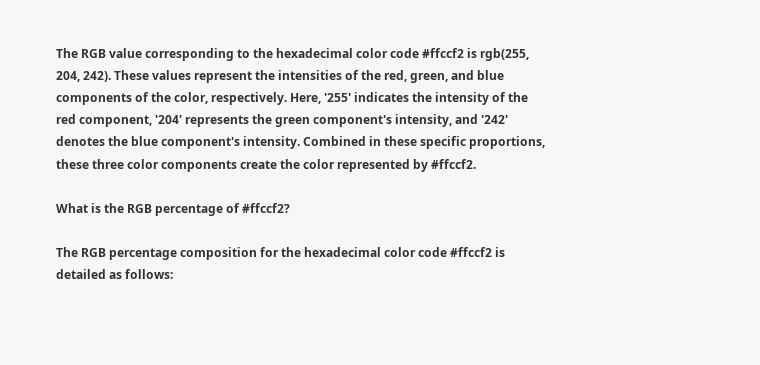The RGB value corresponding to the hexadecimal color code #ffccf2 is rgb(255, 204, 242). These values represent the intensities of the red, green, and blue components of the color, respectively. Here, '255' indicates the intensity of the red component, '204' represents the green component's intensity, and '242' denotes the blue component's intensity. Combined in these specific proportions, these three color components create the color represented by #ffccf2.

What is the RGB percentage of #ffccf2?

The RGB percentage composition for the hexadecimal color code #ffccf2 is detailed as follows: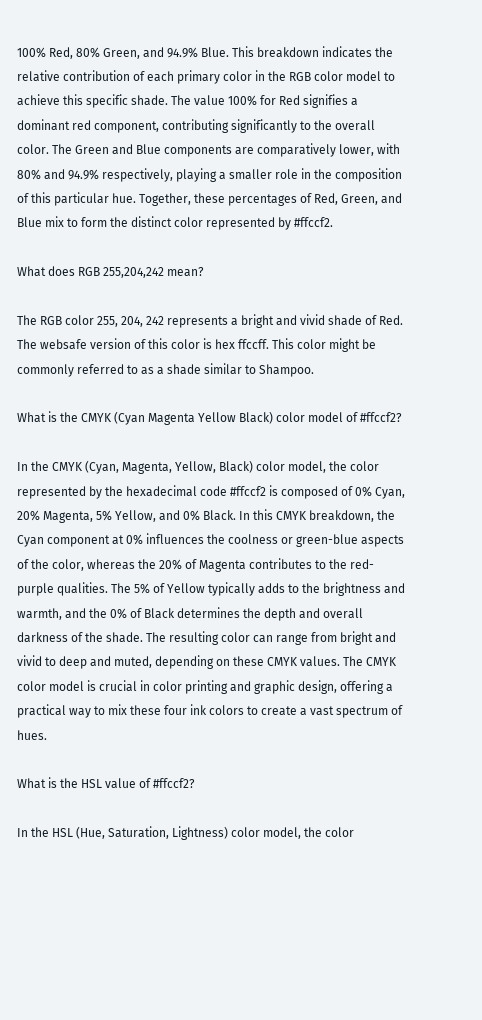100% Red, 80% Green, and 94.9% Blue. This breakdown indicates the relative contribution of each primary color in the RGB color model to achieve this specific shade. The value 100% for Red signifies a dominant red component, contributing significantly to the overall color. The Green and Blue components are comparatively lower, with 80% and 94.9% respectively, playing a smaller role in the composition of this particular hue. Together, these percentages of Red, Green, and Blue mix to form the distinct color represented by #ffccf2.

What does RGB 255,204,242 mean?

The RGB color 255, 204, 242 represents a bright and vivid shade of Red. The websafe version of this color is hex ffccff. This color might be commonly referred to as a shade similar to Shampoo.

What is the CMYK (Cyan Magenta Yellow Black) color model of #ffccf2?

In the CMYK (Cyan, Magenta, Yellow, Black) color model, the color represented by the hexadecimal code #ffccf2 is composed of 0% Cyan, 20% Magenta, 5% Yellow, and 0% Black. In this CMYK breakdown, the Cyan component at 0% influences the coolness or green-blue aspects of the color, whereas the 20% of Magenta contributes to the red-purple qualities. The 5% of Yellow typically adds to the brightness and warmth, and the 0% of Black determines the depth and overall darkness of the shade. The resulting color can range from bright and vivid to deep and muted, depending on these CMYK values. The CMYK color model is crucial in color printing and graphic design, offering a practical way to mix these four ink colors to create a vast spectrum of hues.

What is the HSL value of #ffccf2?

In the HSL (Hue, Saturation, Lightness) color model, the color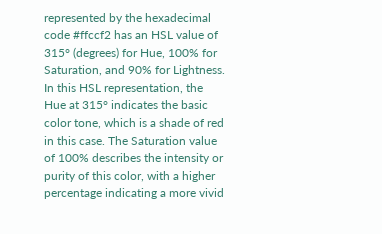represented by the hexadecimal code #ffccf2 has an HSL value of 315° (degrees) for Hue, 100% for Saturation, and 90% for Lightness. In this HSL representation, the Hue at 315° indicates the basic color tone, which is a shade of red in this case. The Saturation value of 100% describes the intensity or purity of this color, with a higher percentage indicating a more vivid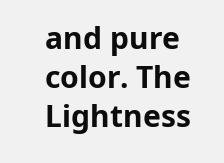and pure color. The Lightness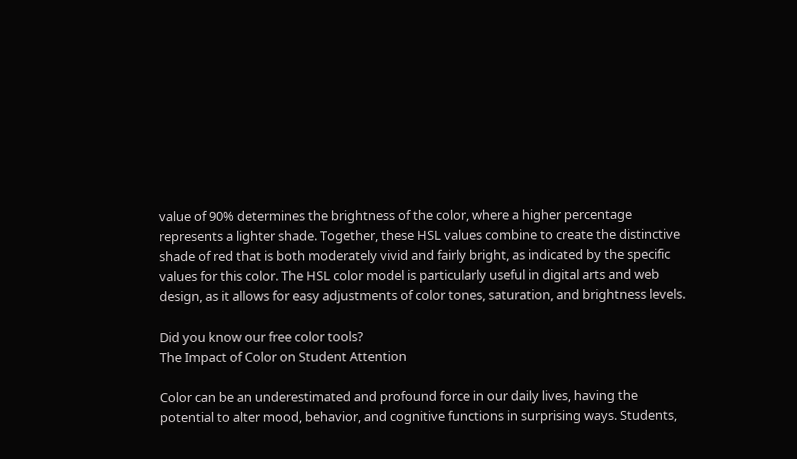value of 90% determines the brightness of the color, where a higher percentage represents a lighter shade. Together, these HSL values combine to create the distinctive shade of red that is both moderately vivid and fairly bright, as indicated by the specific values for this color. The HSL color model is particularly useful in digital arts and web design, as it allows for easy adjustments of color tones, saturation, and brightness levels.

Did you know our free color tools?
The Impact of Color on Student Attention

Color can be an underestimated and profound force in our daily lives, having the potential to alter mood, behavior, and cognitive functions in surprising ways. Students,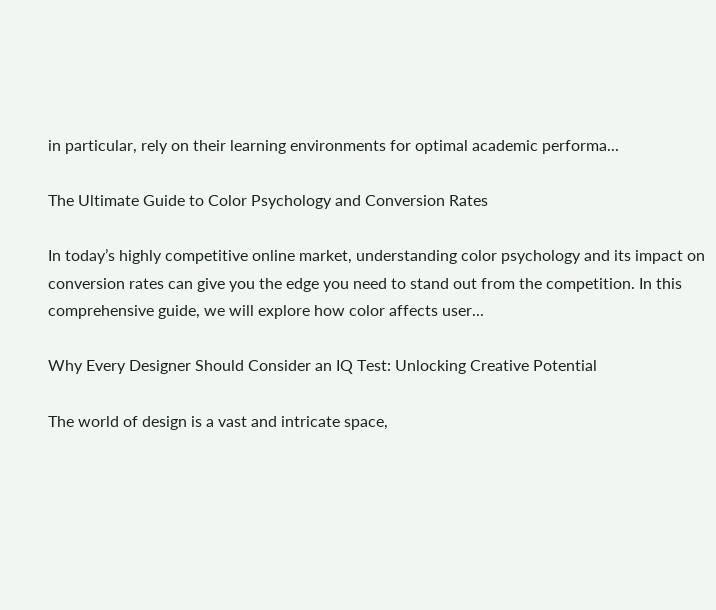in particular, rely on their learning environments for optimal academic performa...

The Ultimate Guide to Color Psychology and Conversion Rates

In today’s highly competitive online market, understanding color psychology and its impact on conversion rates can give you the edge you need to stand out from the competition. In this comprehensive guide, we will explore how color affects user...

Why Every Designer Should Consider an IQ Test: Unlocking Creative Potential

The world of design is a vast and intricate space,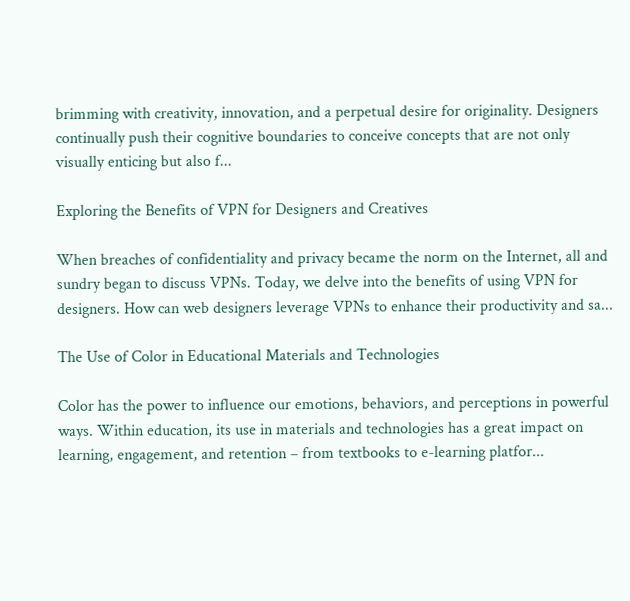brimming with creativity, innovation, and a perpetual desire for originality. Designers continually push their cognitive boundaries to conceive concepts that are not only visually enticing but also f...

Exploring the Benefits of VPN for Designers and Creatives

When breaches of confidentiality and privacy became the norm on the Internet, all and sundry began to discuss VPNs. Today, we delve into the benefits of using VPN for designers. How can web designers leverage VPNs to enhance their productivity and sa...

The Use of Color in Educational Materials and Technologies

Color has the power to influence our emotions, behaviors, and perceptions in powerful ways. Within education, its use in materials and technologies has a great impact on learning, engagement, and retention – from textbooks to e-learning platfor...